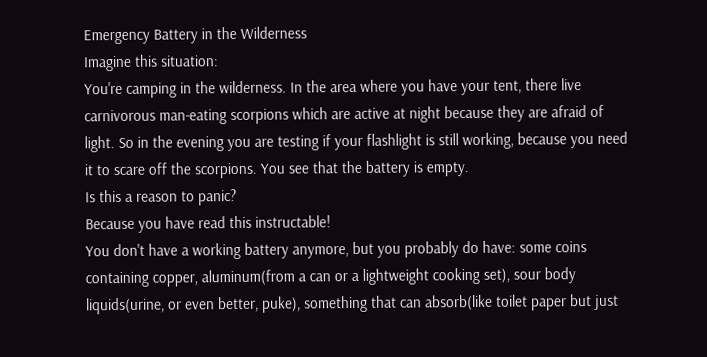Emergency Battery in the Wilderness
Imagine this situation:
You're camping in the wilderness. In the area where you have your tent, there live carnivorous man-eating scorpions which are active at night because they are afraid of light. So in the evening you are testing if your flashlight is still working, because you need it to scare off the scorpions. You see that the battery is empty.
Is this a reason to panic?
Because you have read this instructable!
You don't have a working battery anymore, but you probably do have: some coins containing copper, aluminum(from a can or a lightweight cooking set), sour body liquids(urine, or even better, puke), something that can absorb(like toilet paper but just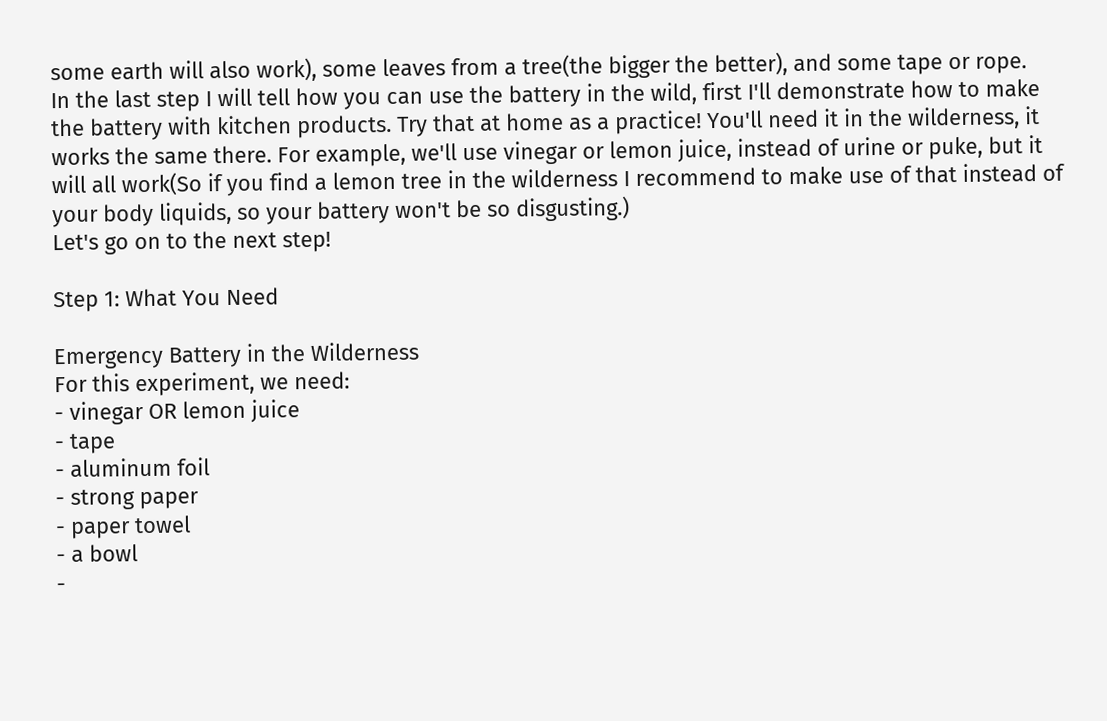some earth will also work), some leaves from a tree(the bigger the better), and some tape or rope.
In the last step I will tell how you can use the battery in the wild, first I'll demonstrate how to make the battery with kitchen products. Try that at home as a practice! You'll need it in the wilderness, it works the same there. For example, we'll use vinegar or lemon juice, instead of urine or puke, but it will all work(So if you find a lemon tree in the wilderness I recommend to make use of that instead of your body liquids, so your battery won't be so disgusting.)
Let's go on to the next step!

Step 1: What You Need

Emergency Battery in the Wilderness
For this experiment, we need:
- vinegar OR lemon juice
- tape
- aluminum foil
- strong paper
- paper towel
- a bowl
-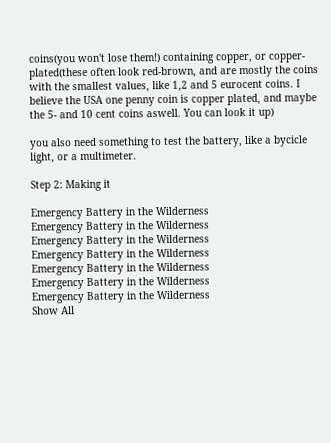coins(you won't lose them!) containing copper, or copper-plated(these often look red-brown, and are mostly the coins with the smallest values, like 1,2 and 5 eurocent coins. I believe the USA one penny coin is copper plated, and maybe the 5- and 10 cent coins aswell. You can look it up)

you also need something to test the battery, like a bycicle light, or a multimeter.

Step 2: Making it

Emergency Battery in the Wilderness
Emergency Battery in the Wilderness
Emergency Battery in the Wilderness
Emergency Battery in the Wilderness
Emergency Battery in the Wilderness
Emergency Battery in the Wilderness
Emergency Battery in the Wilderness
Show All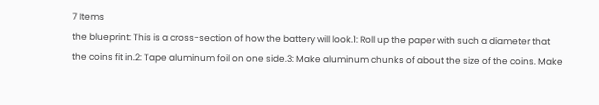7 Items
the blueprint: This is a cross-section of how the battery will look.1: Roll up the paper with such a diameter that the coins fit in.2: Tape aluminum foil on one side.3: Make aluminum chunks of about the size of the coins. Make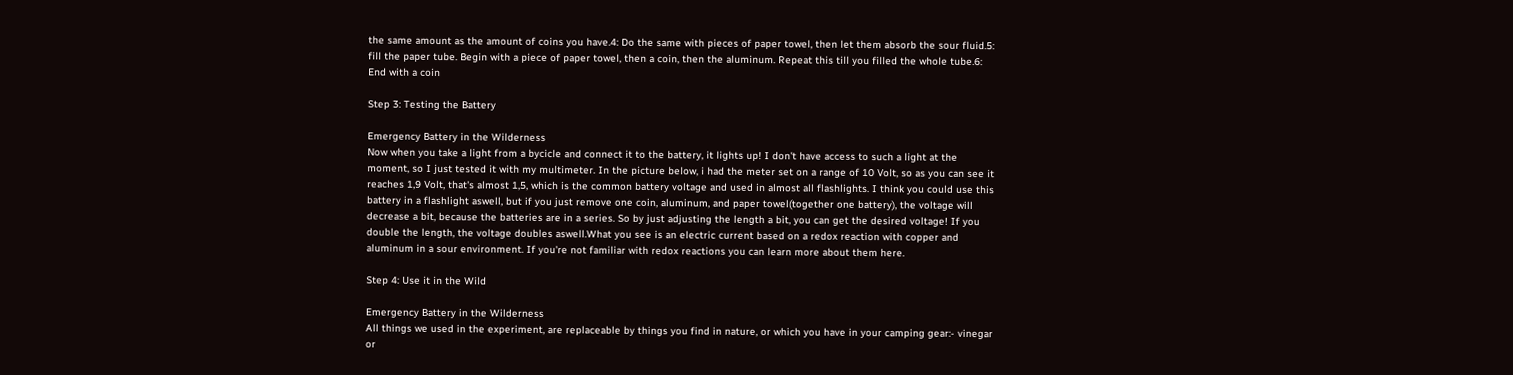the same amount as the amount of coins you have.4: Do the same with pieces of paper towel, then let them absorb the sour fluid.5: fill the paper tube. Begin with a piece of paper towel, then a coin, then the aluminum. Repeat this till you filled the whole tube.6: End with a coin

Step 3: Testing the Battery

Emergency Battery in the Wilderness
Now when you take a light from a bycicle and connect it to the battery, it lights up! I don't have access to such a light at the moment, so I just tested it with my multimeter. In the picture below, i had the meter set on a range of 10 Volt, so as you can see it reaches 1,9 Volt, that's almost 1,5, which is the common battery voltage and used in almost all flashlights. I think you could use this battery in a flashlight aswell, but if you just remove one coin, aluminum, and paper towel(together one battery), the voltage will decrease a bit, because the batteries are in a series. So by just adjusting the length a bit, you can get the desired voltage! If you double the length, the voltage doubles aswell.What you see is an electric current based on a redox reaction with copper and aluminum in a sour environment. If you're not familiar with redox reactions you can learn more about them here.

Step 4: Use it in the Wild

Emergency Battery in the Wilderness
All things we used in the experiment, are replaceable by things you find in nature, or which you have in your camping gear:- vinegar or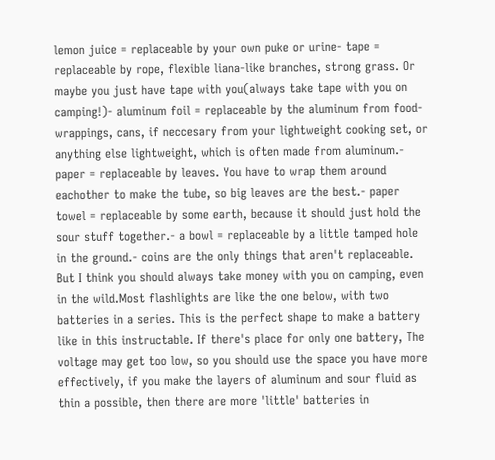lemon juice = replaceable by your own puke or urine- tape = replaceable by rope, flexible liana-like branches, strong grass. Or maybe you just have tape with you(always take tape with you on camping!)- aluminum foil = replaceable by the aluminum from food-wrappings, cans, if neccesary from your lightweight cooking set, or anything else lightweight, which is often made from aluminum.- paper = replaceable by leaves. You have to wrap them around eachother to make the tube, so big leaves are the best.- paper towel = replaceable by some earth, because it should just hold the sour stuff together.- a bowl = replaceable by a little tamped hole in the ground.- coins are the only things that aren't replaceable. But I think you should always take money with you on camping, even in the wild.Most flashlights are like the one below, with two batteries in a series. This is the perfect shape to make a battery like in this instructable. If there's place for only one battery, The voltage may get too low, so you should use the space you have more effectively, if you make the layers of aluminum and sour fluid as thin a possible, then there are more 'little' batteries in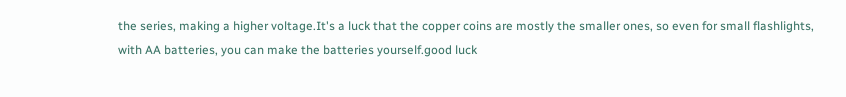the series, making a higher voltage.It's a luck that the copper coins are mostly the smaller ones, so even for small flashlights, with AA batteries, you can make the batteries yourself.good luck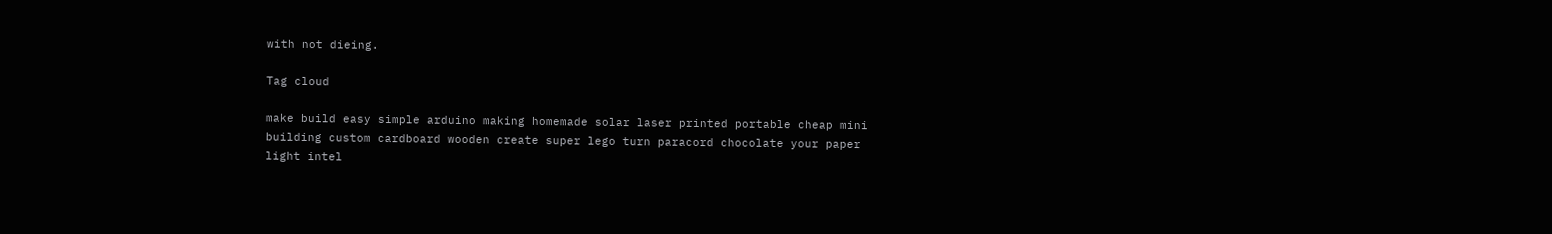with not dieing.

Tag cloud

make build easy simple arduino making homemade solar laser printed portable cheap mini building custom cardboard wooden create super lego turn paracord chocolate your paper light intel